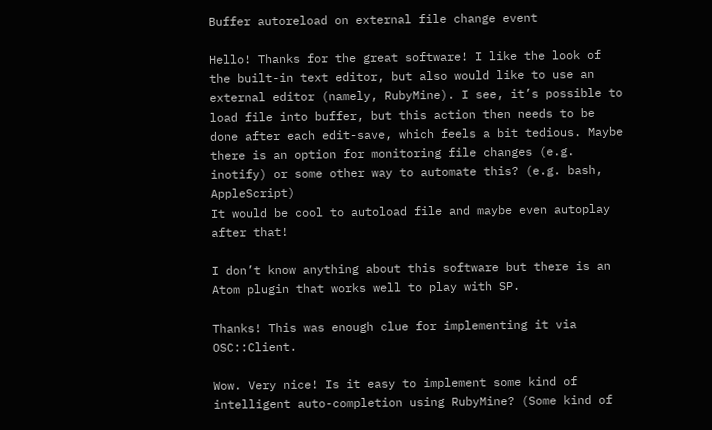Buffer autoreload on external file change event

Hello! Thanks for the great software! I like the look of the built-in text editor, but also would like to use an external editor (namely, RubyMine). I see, it’s possible to load file into buffer, but this action then needs to be done after each edit-save, which feels a bit tedious. Maybe there is an option for monitoring file changes (e.g. inotify) or some other way to automate this? (e.g. bash, AppleScript)
It would be cool to autoload file and maybe even autoplay after that!

I don’t know anything about this software but there is an Atom plugin that works well to play with SP.

Thanks! This was enough clue for implementing it via OSC::Client.

Wow. Very nice! Is it easy to implement some kind of intelligent auto-completion using RubyMine? (Some kind of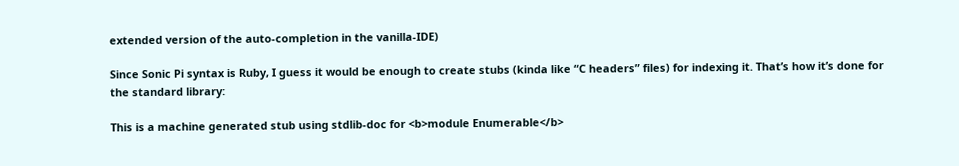extended version of the auto-completion in the vanilla-IDE)

Since Sonic Pi syntax is Ruby, I guess it would be enough to create stubs (kinda like “C headers” files) for indexing it. That’s how it’s done for the standard library:

This is a machine generated stub using stdlib-doc for <b>module Enumerable</b>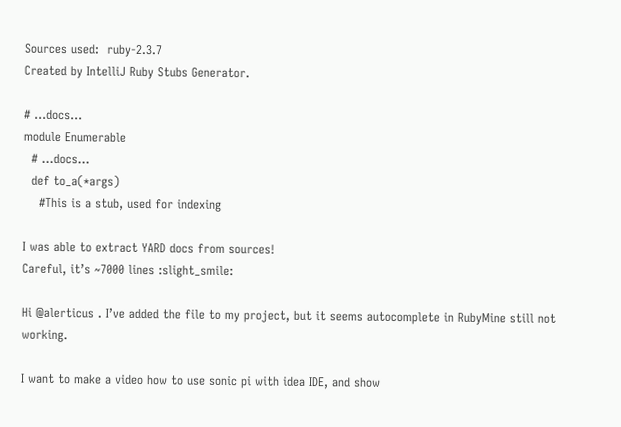Sources used:  ruby-2.3.7
Created by IntelliJ Ruby Stubs Generator.

# ...docs...
module Enumerable
  # ...docs...
  def to_a(*args)
    #This is a stub, used for indexing

I was able to extract YARD docs from sources!
Careful, it’s ~7000 lines :slight_smile:

Hi @alerticus . I’ve added the file to my project, but it seems autocomplete in RubyMine still not working.

I want to make a video how to use sonic pi with idea IDE, and show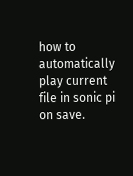how to automatically play current file in sonic pi on save.